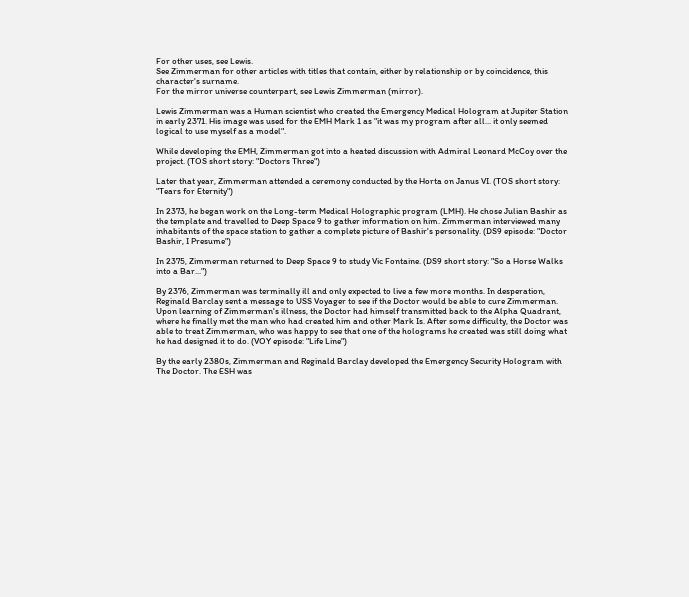For other uses, see Lewis.
See Zimmerman for other articles with titles that contain, either by relationship or by coincidence, this character's surname.
For the mirror universe counterpart, see Lewis Zimmerman (mirror).

Lewis Zimmerman was a Human scientist who created the Emergency Medical Hologram at Jupiter Station in early 2371. His image was used for the EMH Mark 1 as "it was my program after all... it only seemed logical to use myself as a model".

While developing the EMH, Zimmerman got into a heated discussion with Admiral Leonard McCoy over the project. (TOS short story: "Doctors Three")

Later that year, Zimmerman attended a ceremony conducted by the Horta on Janus VI. (TOS short story: "Tears for Eternity")

In 2373, he began work on the Long-term Medical Holographic program (LMH). He chose Julian Bashir as the template and travelled to Deep Space 9 to gather information on him. Zimmerman interviewed many inhabitants of the space station to gather a complete picture of Bashir's personality. (DS9 episode: "Doctor Bashir, I Presume")

In 2375, Zimmerman returned to Deep Space 9 to study Vic Fontaine. (DS9 short story: "So a Horse Walks into a Bar...")

By 2376, Zimmerman was terminally ill and only expected to live a few more months. In desperation, Reginald Barclay sent a message to USS Voyager to see if the Doctor would be able to cure Zimmerman. Upon learning of Zimmerman's illness, the Doctor had himself transmitted back to the Alpha Quadrant, where he finally met the man who had created him and other Mark Is. After some difficulty, the Doctor was able to treat Zimmerman, who was happy to see that one of the holograms he created was still doing what he had designed it to do. (VOY episode: "Life Line")

By the early 2380s, Zimmerman and Reginald Barclay developed the Emergency Security Hologram with The Doctor. The ESH was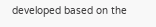developed based on the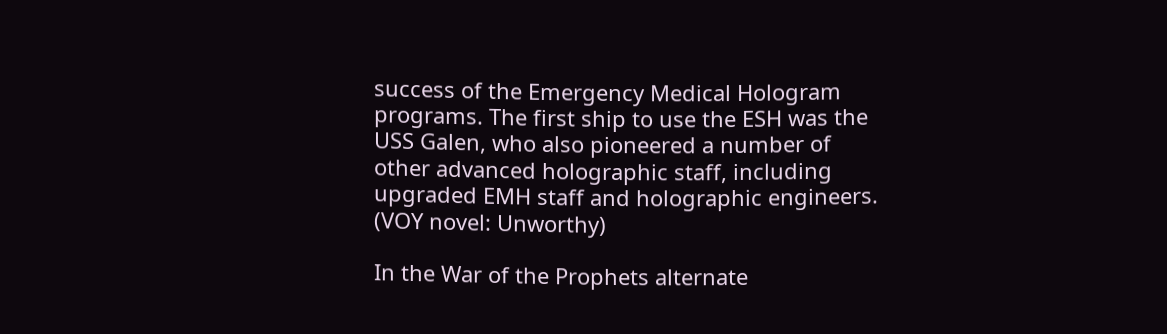success of the Emergency Medical Hologram programs. The first ship to use the ESH was the USS Galen, who also pioneered a number of other advanced holographic staff, including upgraded EMH staff and holographic engineers. (VOY novel: Unworthy)

In the War of the Prophets alternate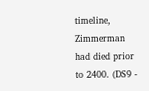timeline, Zimmerman had died prior to 2400. (DS9 -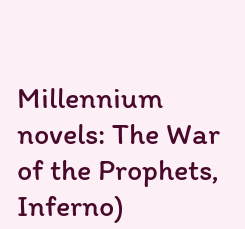Millennium novels: The War of the Prophets, Inferno)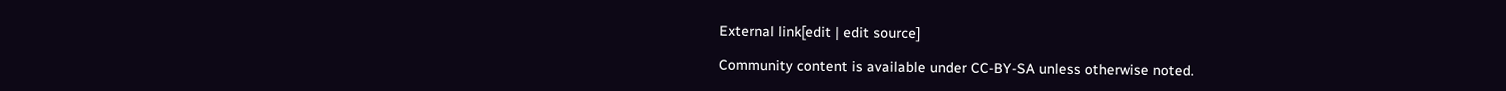External link[edit | edit source]

Community content is available under CC-BY-SA unless otherwise noted.